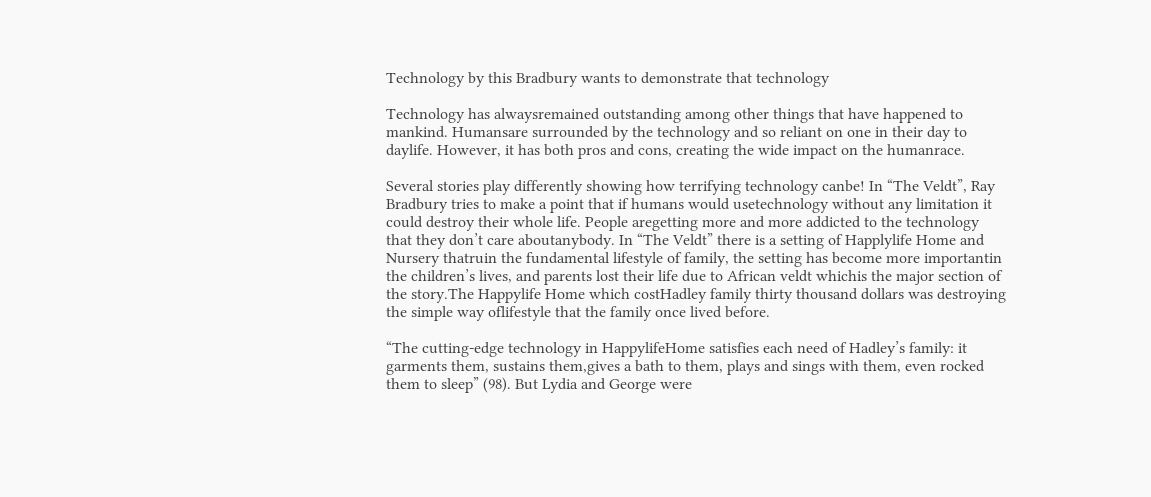Technology by this Bradbury wants to demonstrate that technology

Technology has alwaysremained outstanding among other things that have happened to mankind. Humansare surrounded by the technology and so reliant on one in their day to daylife. However, it has both pros and cons, creating the wide impact on the humanrace.

Several stories play differently showing how terrifying technology canbe! In “The Veldt”, Ray Bradbury tries to make a point that if humans would usetechnology without any limitation it could destroy their whole life. People aregetting more and more addicted to the technology that they don’t care aboutanybody. In “The Veldt” there is a setting of Happlylife Home and Nursery thatruin the fundamental lifestyle of family, the setting has become more importantin the children’s lives, and parents lost their life due to African veldt whichis the major section of the story.The Happylife Home which costHadley family thirty thousand dollars was destroying the simple way oflifestyle that the family once lived before.

“The cutting-edge technology in HappylifeHome satisfies each need of Hadley’s family: it garments them, sustains them,gives a bath to them, plays and sings with them, even rocked them to sleep” (98). But Lydia and George were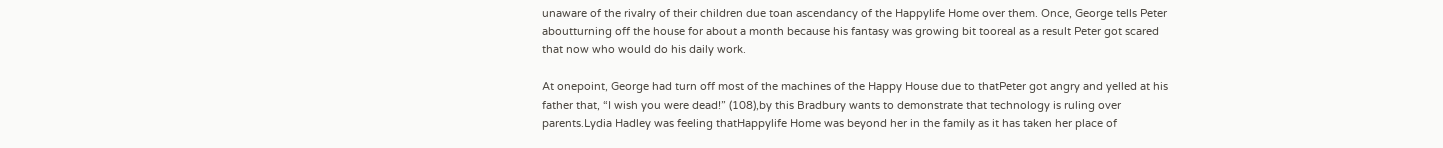unaware of the rivalry of their children due toan ascendancy of the Happylife Home over them. Once, George tells Peter aboutturning off the house for about a month because his fantasy was growing bit tooreal as a result Peter got scared that now who would do his daily work.

At onepoint, George had turn off most of the machines of the Happy House due to thatPeter got angry and yelled at his father that, “I wish you were dead!” (108),by this Bradbury wants to demonstrate that technology is ruling over parents.Lydia Hadley was feeling thatHappylife Home was beyond her in the family as it has taken her place of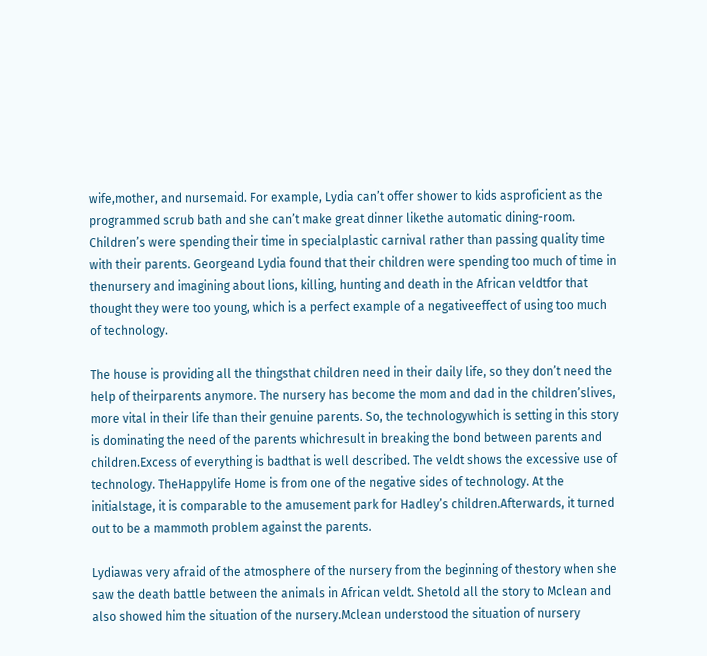wife,mother, and nursemaid. For example, Lydia can’t offer shower to kids asproficient as the programmed scrub bath and she can’t make great dinner likethe automatic dining-room. Children’s were spending their time in specialplastic carnival rather than passing quality time with their parents. Georgeand Lydia found that their children were spending too much of time in thenursery and imagining about lions, killing, hunting and death in the African veldtfor that thought they were too young, which is a perfect example of a negativeeffect of using too much of technology.

The house is providing all the thingsthat children need in their daily life, so they don’t need the help of theirparents anymore. The nursery has become the mom and dad in the children’slives, more vital in their life than their genuine parents. So, the technologywhich is setting in this story is dominating the need of the parents whichresult in breaking the bond between parents and children.Excess of everything is badthat is well described. The veldt shows the excessive use of technology. TheHappylife Home is from one of the negative sides of technology. At the initialstage, it is comparable to the amusement park for Hadley’s children.Afterwards, it turned out to be a mammoth problem against the parents.

Lydiawas very afraid of the atmosphere of the nursery from the beginning of thestory when she saw the death battle between the animals in African veldt. Shetold all the story to Mclean and also showed him the situation of the nursery.Mclean understood the situation of nursery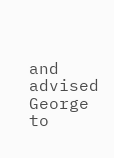and advised George to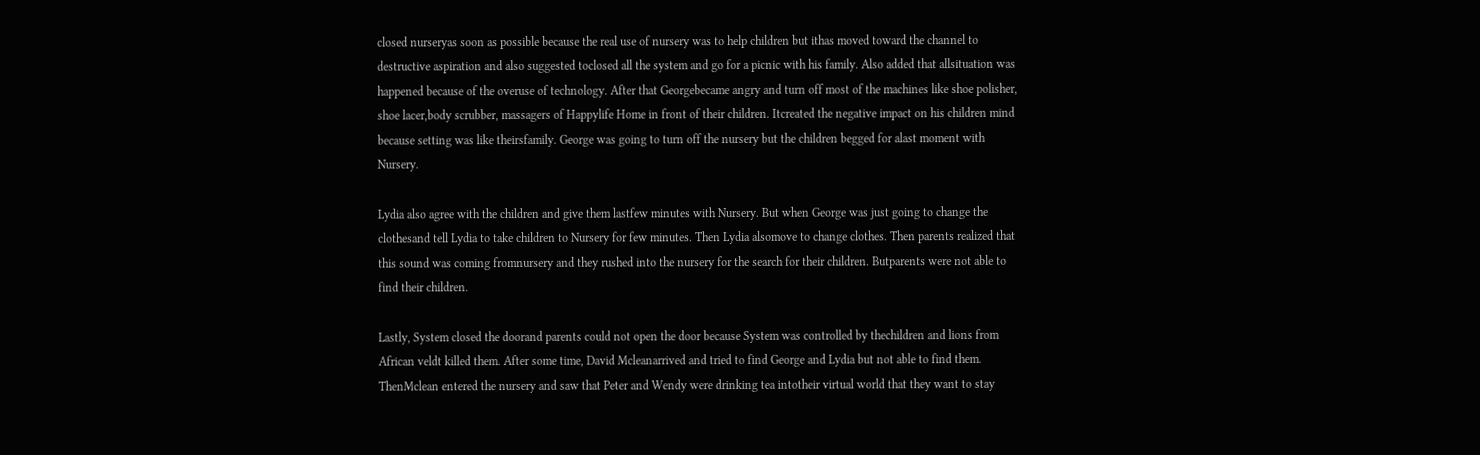closed nurseryas soon as possible because the real use of nursery was to help children but ithas moved toward the channel to destructive aspiration and also suggested toclosed all the system and go for a picnic with his family. Also added that allsituation was happened because of the overuse of technology. After that Georgebecame angry and turn off most of the machines like shoe polisher, shoe lacer,body scrubber, massagers of Happylife Home in front of their children. Itcreated the negative impact on his children mind because setting was like theirsfamily. George was going to turn off the nursery but the children begged for alast moment with Nursery.

Lydia also agree with the children and give them lastfew minutes with Nursery. But when George was just going to change the clothesand tell Lydia to take children to Nursery for few minutes. Then Lydia alsomove to change clothes. Then parents realized that this sound was coming fromnursery and they rushed into the nursery for the search for their children. Butparents were not able to find their children.

Lastly, System closed the doorand parents could not open the door because System was controlled by thechildren and lions from African veldt killed them. After some time, David Mcleanarrived and tried to find George and Lydia but not able to find them. ThenMclean entered the nursery and saw that Peter and Wendy were drinking tea intotheir virtual world that they want to stay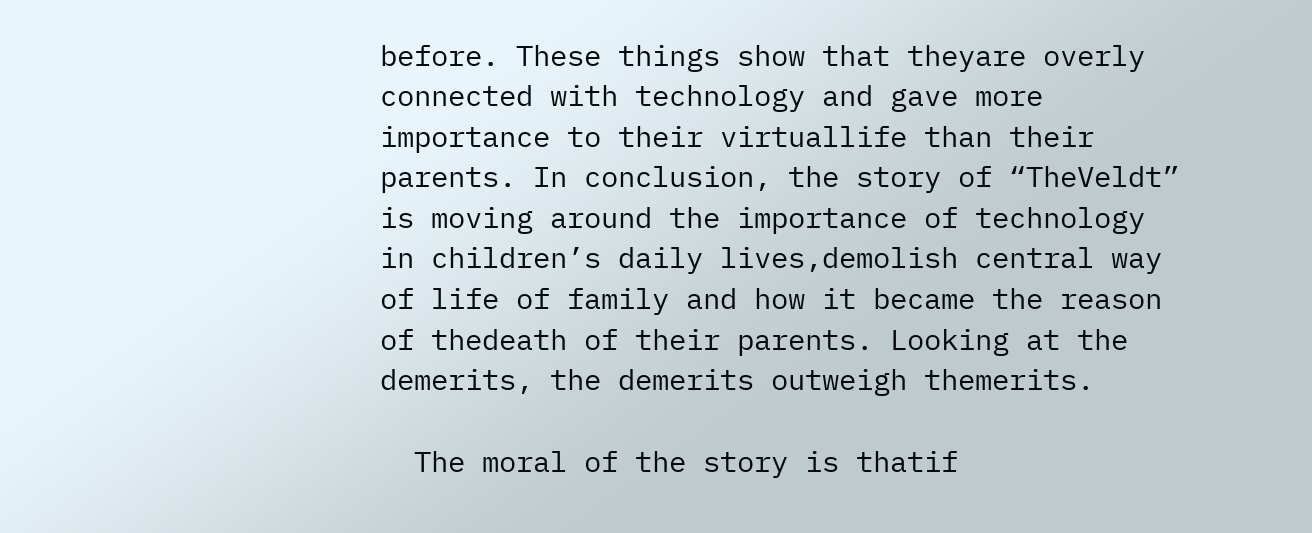before. These things show that theyare overly connected with technology and gave more importance to their virtuallife than their parents. In conclusion, the story of “TheVeldt” is moving around the importance of technology in children’s daily lives,demolish central way of life of family and how it became the reason of thedeath of their parents. Looking at the demerits, the demerits outweigh themerits.

  The moral of the story is thatif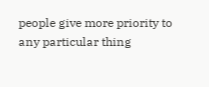people give more priority to any particular thing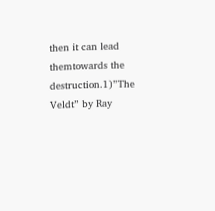then it can lead themtowards the destruction.1)”The Veldt” by Ray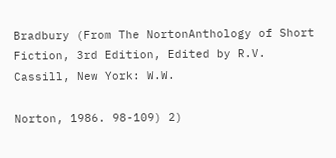Bradbury (From The NortonAnthology of Short Fiction, 3rd Edition, Edited by R.V. Cassill, New York: W.W.

Norton, 1986. 98-109) 2)